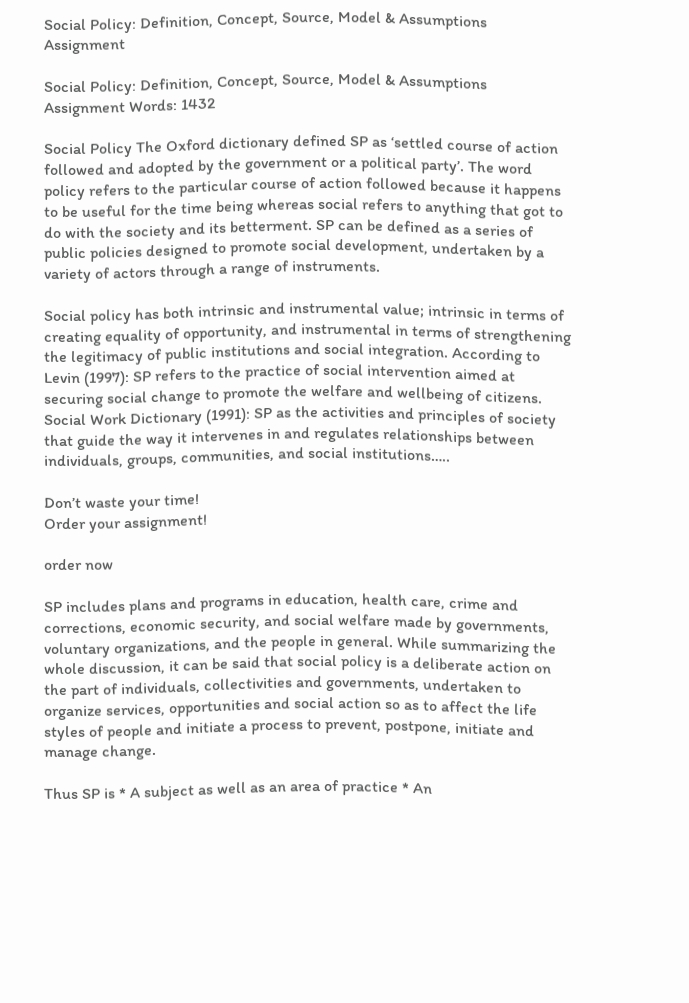Social Policy: Definition, Concept, Source, Model & Assumptions Assignment

Social Policy: Definition, Concept, Source, Model & Assumptions Assignment Words: 1432

Social Policy The Oxford dictionary defined SP as ‘settled course of action followed and adopted by the government or a political party’. The word policy refers to the particular course of action followed because it happens to be useful for the time being whereas social refers to anything that got to do with the society and its betterment. SP can be defined as a series of public policies designed to promote social development, undertaken by a variety of actors through a range of instruments.

Social policy has both intrinsic and instrumental value; intrinsic in terms of creating equality of opportunity, and instrumental in terms of strengthening the legitimacy of public institutions and social integration. According to Levin (1997): SP refers to the practice of social intervention aimed at securing social change to promote the welfare and wellbeing of citizens. Social Work Dictionary (1991): SP as the activities and principles of society that guide the way it intervenes in and regulates relationships between individuals, groups, communities, and social institutions…..

Don’t waste your time!
Order your assignment!

order now

SP includes plans and programs in education, health care, crime and corrections, economic security, and social welfare made by governments, voluntary organizations, and the people in general. While summarizing the whole discussion, it can be said that social policy is a deliberate action on the part of individuals, collectivities and governments, undertaken to organize services, opportunities and social action so as to affect the life styles of people and initiate a process to prevent, postpone, initiate and manage change.

Thus SP is * A subject as well as an area of practice * An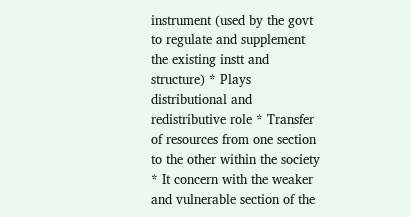instrument (used by the govt to regulate and supplement the existing instt and structure) * Plays distributional and redistributive role * Transfer of resources from one section to the other within the society * It concern with the weaker and vulnerable section of the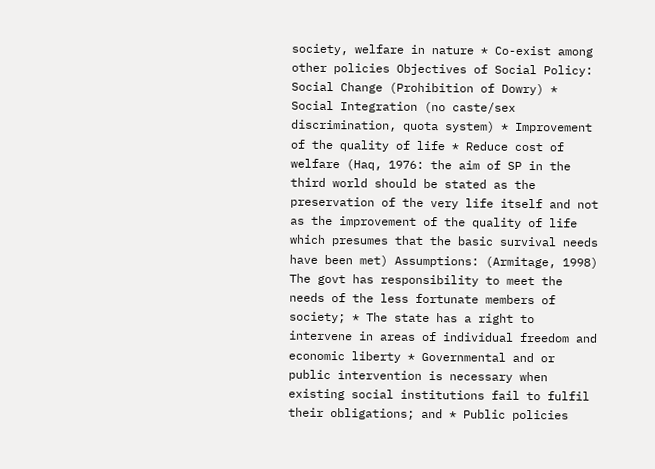society, welfare in nature * Co-exist among other policies Objectives of Social Policy: Social Change (Prohibition of Dowry) * Social Integration (no caste/sex discrimination, quota system) * Improvement of the quality of life * Reduce cost of welfare (Haq, 1976: the aim of SP in the third world should be stated as the preservation of the very life itself and not as the improvement of the quality of life which presumes that the basic survival needs have been met) Assumptions: (Armitage, 1998) The govt has responsibility to meet the needs of the less fortunate members of society; * The state has a right to intervene in areas of individual freedom and economic liberty * Governmental and or public intervention is necessary when existing social institutions fail to fulfil their obligations; and * Public policies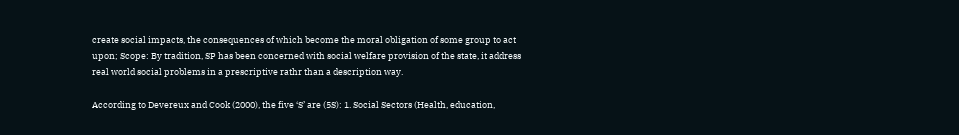create social impacts, the consequences of which become the moral obligation of some group to act upon; Scope: By tradition, SP has been concerned with social welfare provision of the state, it address real world social problems in a prescriptive rathr than a description way.

According to Devereux and Cook (2000), the five ‘S’ are (5S): 1. Social Sectors (Health, education,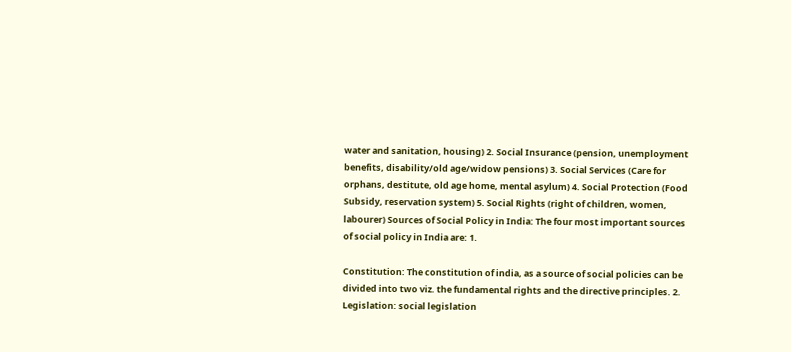water and sanitation, housing) 2. Social Insurance (pension, unemployment benefits, disability/old age/widow pensions) 3. Social Services (Care for orphans, destitute, old age home, mental asylum) 4. Social Protection (Food Subsidy, reservation system) 5. Social Rights (right of children, women, labourer) Sources of Social Policy in India: The four most important sources of social policy in India are: 1.

Constitution: The constitution of india, as a source of social policies can be divided into two viz. the fundamental rights and the directive principles. 2. Legislation: social legislation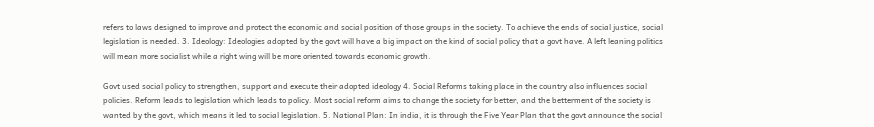refers to laws designed to improve and protect the economic and social position of those groups in the society. To achieve the ends of social justice, social legislation is needed. 3. Ideology: Ideologies adopted by the govt will have a big impact on the kind of social policy that a govt have. A left leaning politics will mean more socialist while a right wing will be more oriented towards economic growth.

Govt used social policy to strengthen, support and execute their adopted ideology 4. Social Reforms taking place in the country also influences social policies. Reform leads to legislation which leads to policy. Most social reform aims to change the society for better, and the betterment of the society is wanted by the govt, which means it led to social legislation. 5. National Plan: In india, it is through the Five Year Plan that the govt announce the social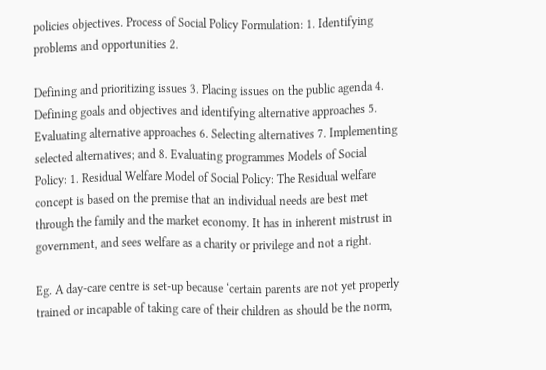policies objectives. Process of Social Policy Formulation: 1. Identifying problems and opportunities 2.

Defining and prioritizing issues 3. Placing issues on the public agenda 4. Defining goals and objectives and identifying alternative approaches 5. Evaluating alternative approaches 6. Selecting alternatives 7. Implementing selected alternatives; and 8. Evaluating programmes Models of Social Policy: 1. Residual Welfare Model of Social Policy: The Residual welfare concept is based on the premise that an individual needs are best met through the family and the market economy. It has in inherent mistrust in government, and sees welfare as a charity or privilege and not a right.

Eg. A day-care centre is set-up because ‘certain parents are not yet properly trained or incapable of taking care of their children as should be the norm,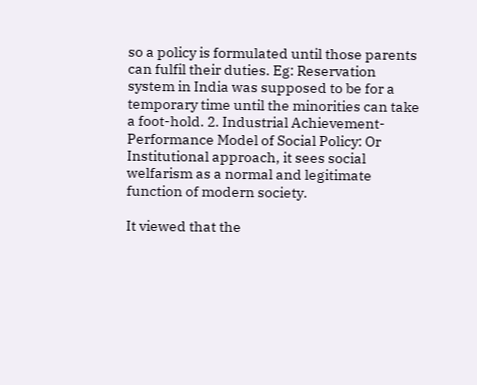so a policy is formulated until those parents can fulfil their duties. Eg: Reservation system in India was supposed to be for a temporary time until the minorities can take a foot-hold. 2. Industrial Achievement- Performance Model of Social Policy: Or Institutional approach, it sees social welfarism as a normal and legitimate function of modern society.

It viewed that the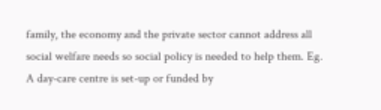family, the economy and the private sector cannot address all social welfare needs so social policy is needed to help them. Eg. A day-care centre is set-up or funded by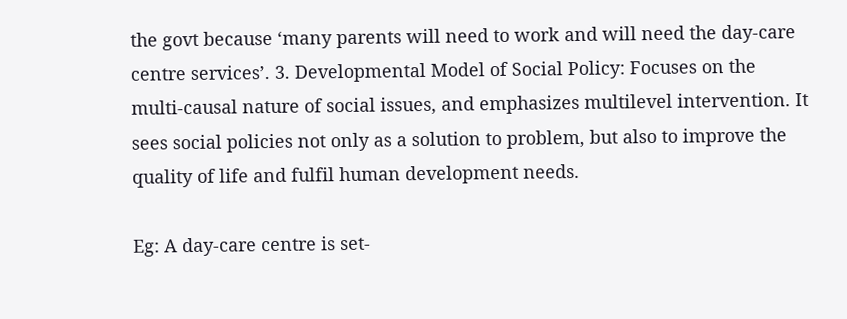the govt because ‘many parents will need to work and will need the day-care centre services’. 3. Developmental Model of Social Policy: Focuses on the multi-causal nature of social issues, and emphasizes multilevel intervention. It sees social policies not only as a solution to problem, but also to improve the quality of life and fulfil human development needs.

Eg: A day-care centre is set-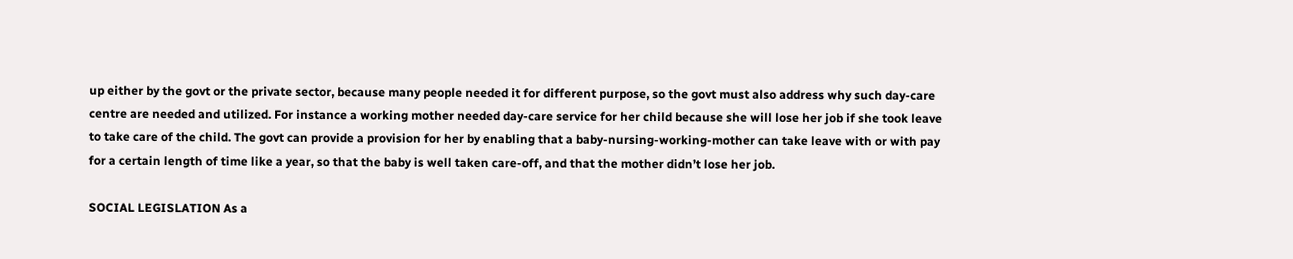up either by the govt or the private sector, because many people needed it for different purpose, so the govt must also address why such day-care centre are needed and utilized. For instance a working mother needed day-care service for her child because she will lose her job if she took leave to take care of the child. The govt can provide a provision for her by enabling that a baby-nursing-working-mother can take leave with or with pay for a certain length of time like a year, so that the baby is well taken care-off, and that the mother didn’t lose her job.

SOCIAL LEGISLATION As a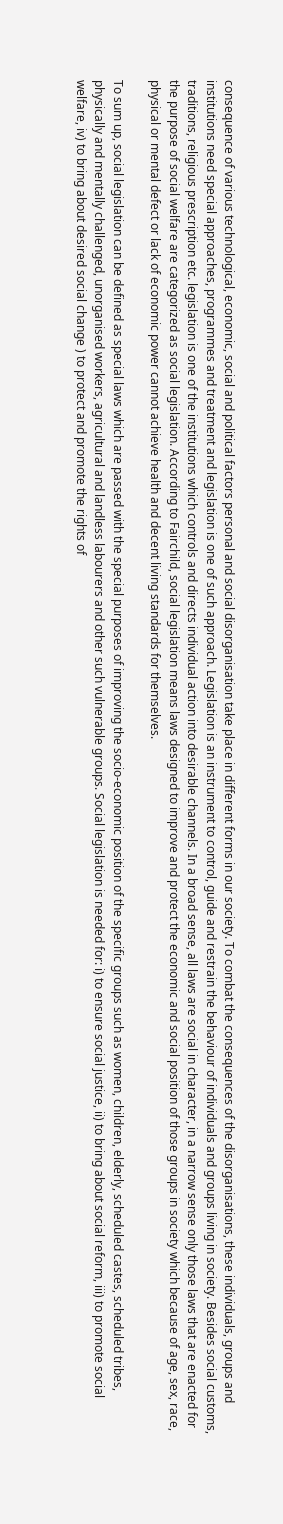consequence of various technological, economic, social and political factors personal and social disorganisation take place in different forms in our society. To combat the consequences of the disorganisations, these individuals, groups and institutions need special approaches, programmes and treatment and legislation is one of such approach. Legislation is an instrument to control, guide and restrain the behaviour of individuals and groups living in society. Besides social customs, traditions, religious prescription etc. legislation is one of the institutions which controls and directs individual action into desirable channels. In a broad sense, all laws are social in character, in a narrow sense only those laws that are enacted for the purpose of social welfare are categorized as social legislation. According to Fairchild, social legislation means laws designed to improve and protect the economic and social position of those groups in society which because of age, sex, race, physical or mental defect or lack of economic power cannot achieve health and decent living standards for themselves.

To sum up, social legislation can be defined as special laws which are passed with the special purposes of improving the socio-economic position of the specific groups such as women, children, elderly, scheduled castes, scheduled tribes, physically and mentally challenged, unorganised workers, agricultural and landless labourers and other such vulnerable groups. Social legislation is needed for: i) to ensure social justice, ii) to bring about social reform, iii) to promote social welfare, iv) to bring about desired social change ) to protect and promote the rights of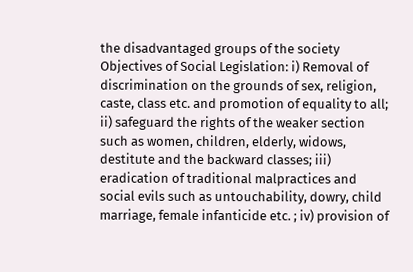the disadvantaged groups of the society Objectives of Social Legislation: i) Removal of discrimination on the grounds of sex, religion, caste, class etc. and promotion of equality to all; ii) safeguard the rights of the weaker section such as women, children, elderly, widows, destitute and the backward classes; iii) eradication of traditional malpractices and social evils such as untouchability, dowry, child marriage, female infanticide etc. ; iv) provision of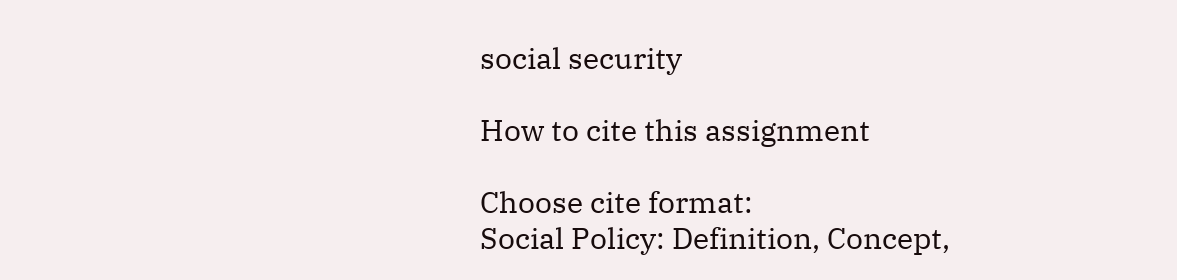social security

How to cite this assignment

Choose cite format:
Social Policy: Definition, Concept,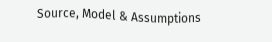Source, Model & Assumptions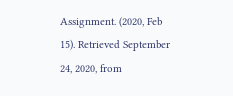Assignment. (2020, Feb 15). Retrieved September 24, 2020, from